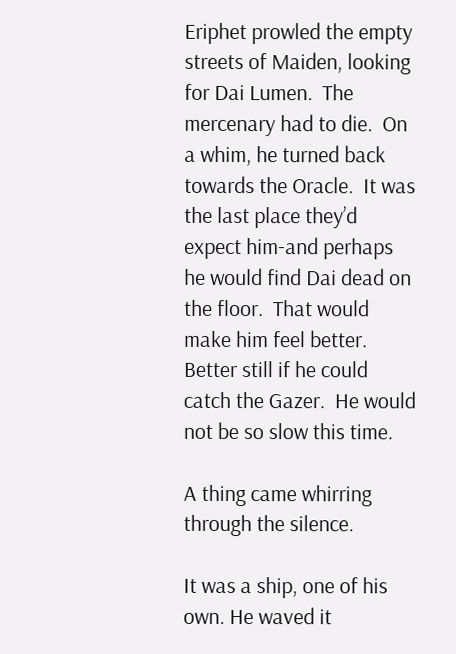Eriphet prowled the empty streets of Maiden, looking for Dai Lumen.  The mercenary had to die.  On a whim, he turned back towards the Oracle.  It was the last place they’d expect him-and perhaps he would find Dai dead on the floor.  That would make him feel better.  Better still if he could catch the Gazer.  He would not be so slow this time.

A thing came whirring through the silence.

It was a ship, one of his own. He waved it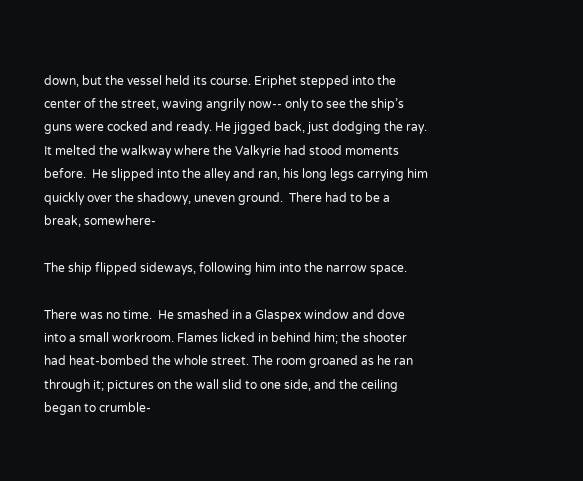down, but the vessel held its course. Eriphet stepped into the center of the street, waving angrily now-- only to see the ship’s guns were cocked and ready. He jigged back, just dodging the ray.  It melted the walkway where the Valkyrie had stood moments before.  He slipped into the alley and ran, his long legs carrying him quickly over the shadowy, uneven ground.  There had to be a break, somewhere-

The ship flipped sideways, following him into the narrow space.

There was no time.  He smashed in a Glaspex window and dove into a small workroom. Flames licked in behind him; the shooter had heat-bombed the whole street. The room groaned as he ran through it; pictures on the wall slid to one side, and the ceiling began to crumble-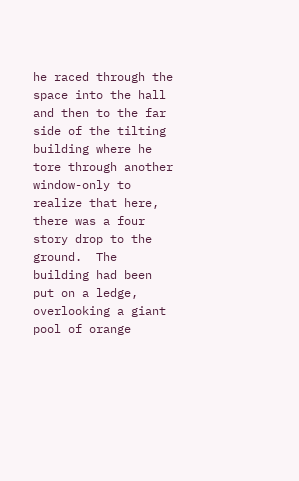he raced through the space into the hall and then to the far side of the tilting building where he tore through another window-only to realize that here, there was a four story drop to the ground.  The building had been put on a ledge, overlooking a giant pool of orange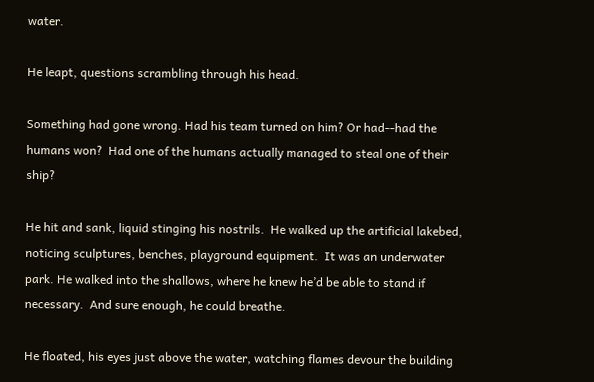water.

He leapt, questions scrambling through his head.

Something had gone wrong. Had his team turned on him? Or had--had the humans won?  Had one of the humans actually managed to steal one of their ship?

He hit and sank, liquid stinging his nostrils.  He walked up the artificial lakebed, noticing sculptures, benches, playground equipment.  It was an underwater park. He walked into the shallows, where he knew he’d be able to stand if necessary.  And sure enough, he could breathe.

He floated, his eyes just above the water, watching flames devour the building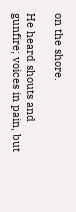on the shore.

He heard shouts and gunfire; voices in pain, but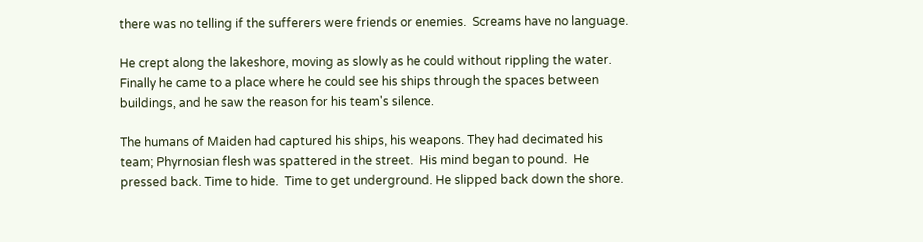there was no telling if the sufferers were friends or enemies.  Screams have no language.

He crept along the lakeshore, moving as slowly as he could without rippling the water.  Finally he came to a place where he could see his ships through the spaces between buildings, and he saw the reason for his team's silence.

The humans of Maiden had captured his ships, his weapons. They had decimated his team; Phyrnosian flesh was spattered in the street.  His mind began to pound.  He pressed back. Time to hide.  Time to get underground. He slipped back down the shore.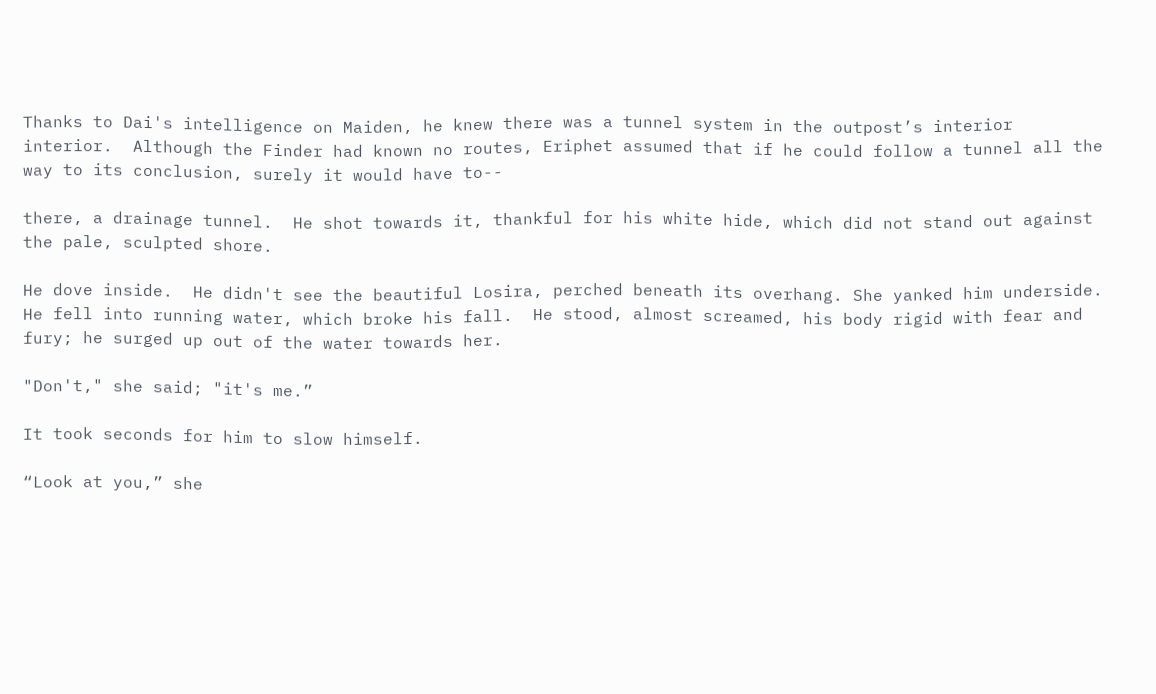Thanks to Dai's intelligence on Maiden, he knew there was a tunnel system in the outpost’s interior interior.  Although the Finder had known no routes, Eriphet assumed that if he could follow a tunnel all the way to its conclusion, surely it would have to--

there, a drainage tunnel.  He shot towards it, thankful for his white hide, which did not stand out against the pale, sculpted shore.

He dove inside.  He didn't see the beautiful Losira, perched beneath its overhang. She yanked him underside.  He fell into running water, which broke his fall.  He stood, almost screamed, his body rigid with fear and fury; he surged up out of the water towards her.

"Don't," she said; "it's me.”

It took seconds for him to slow himself.

“Look at you,” she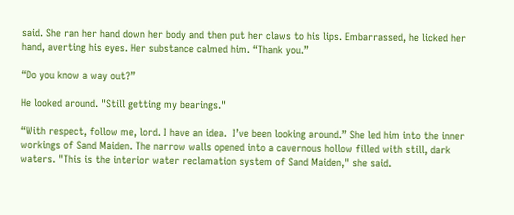said. She ran her hand down her body and then put her claws to his lips. Embarrassed, he licked her hand, averting his eyes. Her substance calmed him. “Thank you.”

“Do you know a way out?”

He looked around. "Still getting my bearings."

“With respect, follow me, lord. I have an idea.  I’ve been looking around.” She led him into the inner workings of Sand Maiden. The narrow walls opened into a cavernous hollow filled with still, dark waters. "This is the interior water reclamation system of Sand Maiden," she said.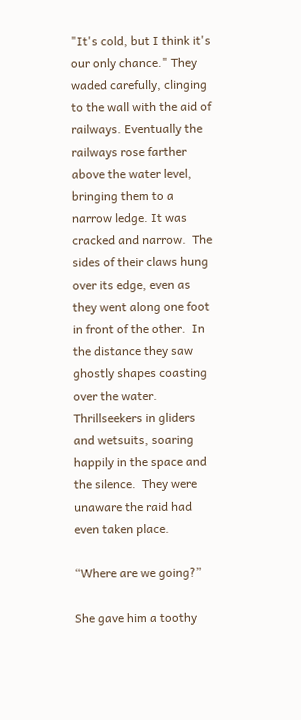"It's cold, but I think it's our only chance." They waded carefully, clinging to the wall with the aid of railways. Eventually the railways rose farther above the water level, bringing them to a narrow ledge. It was cracked and narrow.  The sides of their claws hung over its edge, even as they went along one foot in front of the other.  In the distance they saw ghostly shapes coasting over the water. Thrillseekers in gliders and wetsuits, soaring happily in the space and the silence.  They were unaware the raid had even taken place.

“Where are we going?”

She gave him a toothy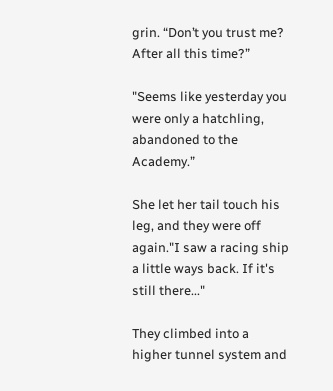grin. “Don’t you trust me? After all this time?”

"Seems like yesterday you were only a hatchling, abandoned to the Academy.”

She let her tail touch his leg, and they were off again."I saw a racing ship a little ways back. If it's still there..."

They climbed into a higher tunnel system and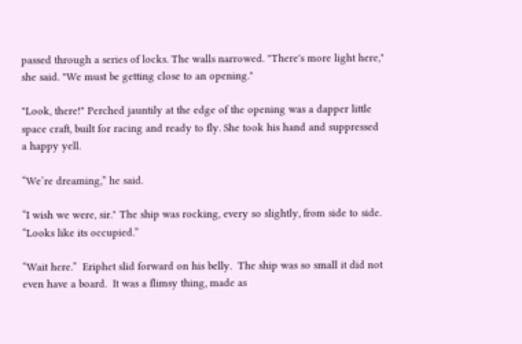passed through a series of locks. The walls narrowed. "There's more light here," she said. "We must be getting close to an opening."

"Look, there!" Perched jauntily at the edge of the opening was a dapper little space craft, built for racing and ready to fly. She took his hand and suppressed a happy yell.

“We’re dreaming,” he said.

“I wish we were, sir." The ship was rocking, every so slightly, from side to side.  “Looks like its occupied.”

“Wait here.”  Eriphet slid forward on his belly.  The ship was so small it did not even have a board.  It was a flimsy thing, made as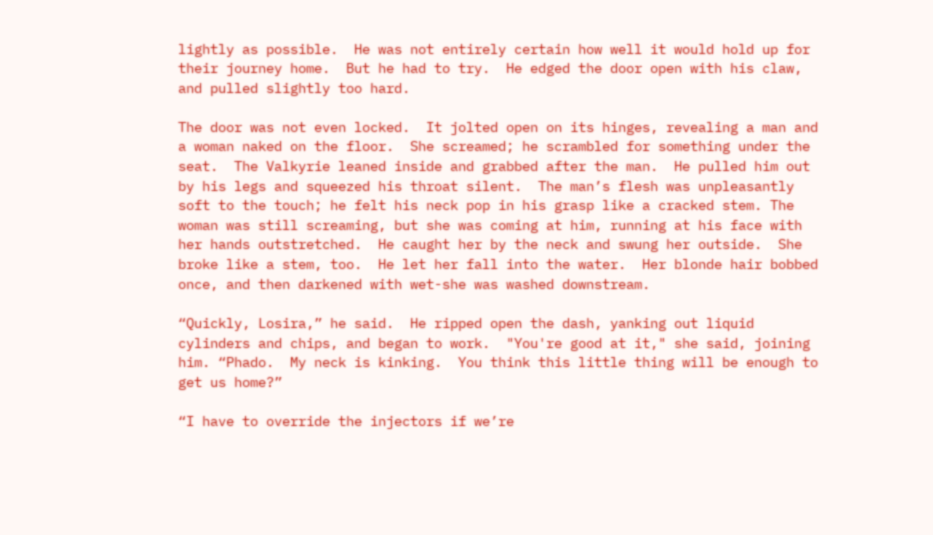lightly as possible.  He was not entirely certain how well it would hold up for their journey home.  But he had to try.  He edged the door open with his claw, and pulled slightly too hard.

The door was not even locked.  It jolted open on its hinges, revealing a man and a woman naked on the floor.  She screamed; he scrambled for something under the seat.  The Valkyrie leaned inside and grabbed after the man.  He pulled him out by his legs and squeezed his throat silent.  The man’s flesh was unpleasantly soft to the touch; he felt his neck pop in his grasp like a cracked stem. The woman was still screaming, but she was coming at him, running at his face with her hands outstretched.  He caught her by the neck and swung her outside.  She broke like a stem, too.  He let her fall into the water.  Her blonde hair bobbed once, and then darkened with wet-she was washed downstream.

“Quickly, Losira,” he said.  He ripped open the dash, yanking out liquid cylinders and chips, and began to work.  "You're good at it," she said, joining him. “Phado.  My neck is kinking.  You think this little thing will be enough to get us home?”

“I have to override the injectors if we’re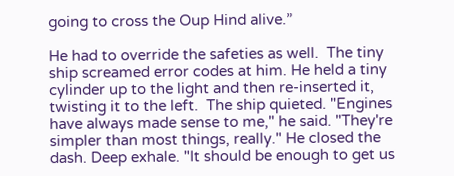going to cross the Oup Hind alive.”

He had to override the safeties as well.  The tiny ship screamed error codes at him. He held a tiny cylinder up to the light and then re-inserted it, twisting it to the left.  The ship quieted. "Engines have always made sense to me," he said. "They're simpler than most things, really." He closed the dash. Deep exhale. "It should be enough to get us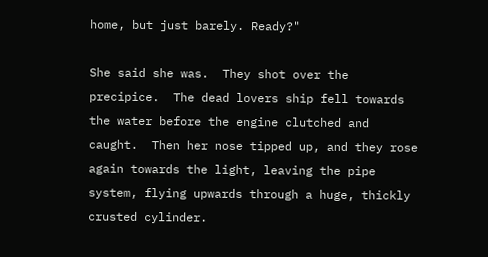home, but just barely. Ready?"

She said she was.  They shot over the precipice.  The dead lovers ship fell towards the water before the engine clutched and caught.  Then her nose tipped up, and they rose again towards the light, leaving the pipe system, flying upwards through a huge, thickly crusted cylinder.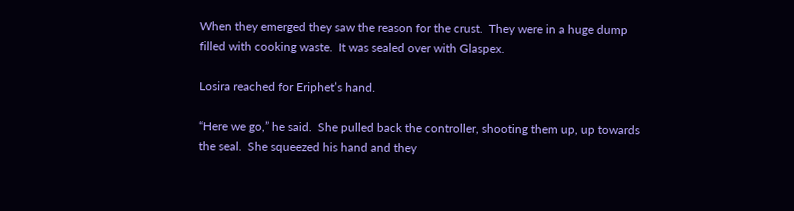When they emerged they saw the reason for the crust.  They were in a huge dump filled with cooking waste.  It was sealed over with Glaspex.

Losira reached for Eriphet’s hand.

“Here we go,” he said.  She pulled back the controller, shooting them up, up towards the seal.  She squeezed his hand and they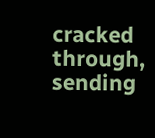cracked through, sending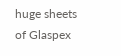huge sheets of Glaspex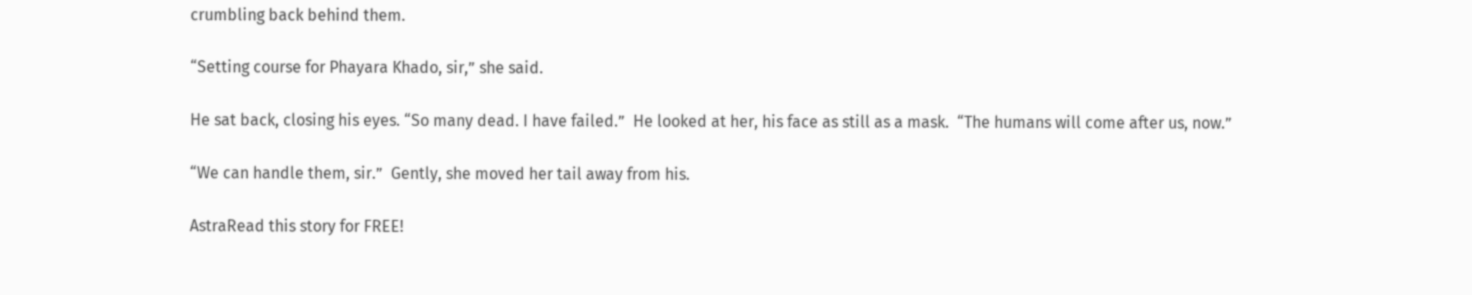crumbling back behind them.

“Setting course for Phayara Khado, sir,” she said.

He sat back, closing his eyes. “So many dead. I have failed.”  He looked at her, his face as still as a mask.  “The humans will come after us, now.”

“We can handle them, sir.”  Gently, she moved her tail away from his.

AstraRead this story for FREE!